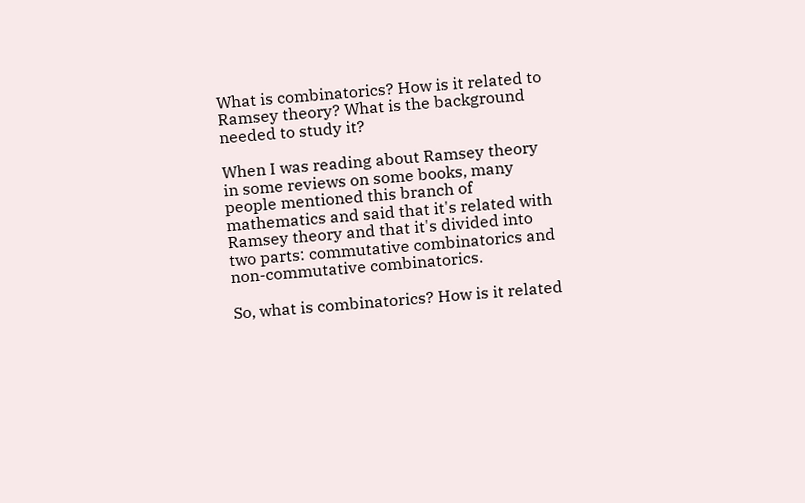What is combinatorics? How is it related to Ramsey theory? What is the background needed to study it?

When I was reading about Ramsey theory in some reviews on some books, many people mentioned this branch of mathematics and said that it's related with Ramsey theory and that it's divided into two parts: commutative combinatorics and non-commutative combinatorics.

So, what is combinatorics? How is it related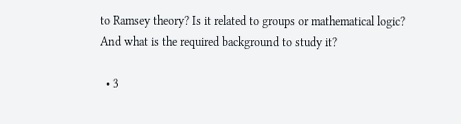to Ramsey theory? Is it related to groups or mathematical logic? And what is the required background to study it?

  • 3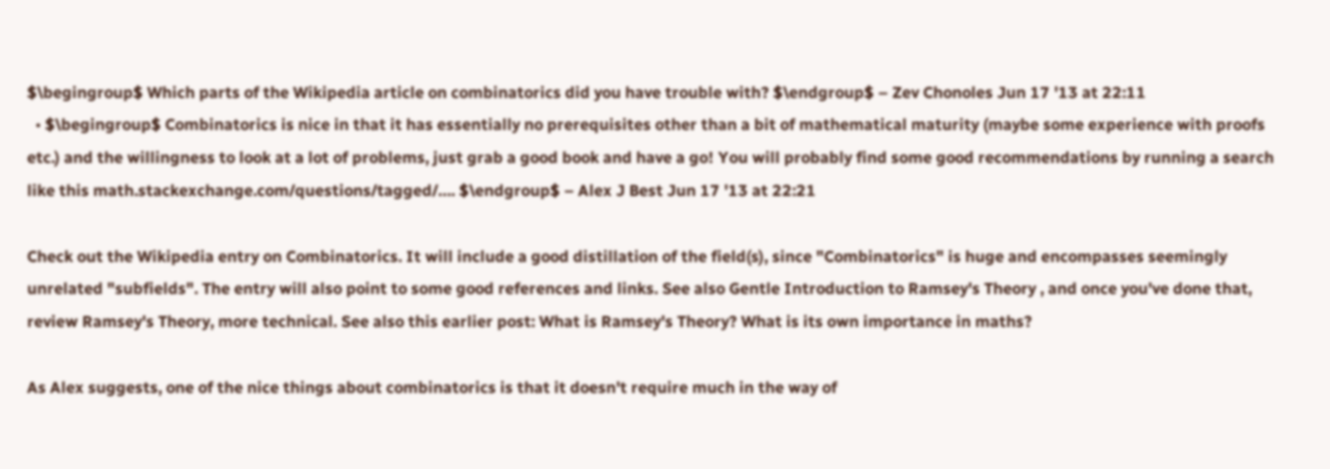$\begingroup$ Which parts of the Wikipedia article on combinatorics did you have trouble with? $\endgroup$ – Zev Chonoles Jun 17 '13 at 22:11
  • $\begingroup$ Combinatorics is nice in that it has essentially no prerequisites other than a bit of mathematical maturity (maybe some experience with proofs etc.) and the willingness to look at a lot of problems, just grab a good book and have a go! You will probably find some good recommendations by running a search like this math.stackexchange.com/questions/tagged/…. $\endgroup$ – Alex J Best Jun 17 '13 at 22:21

Check out the Wikipedia entry on Combinatorics. It will include a good distillation of the field(s), since "Combinatorics" is huge and encompasses seemingly unrelated "subfields". The entry will also point to some good references and links. See also Gentle Introduction to Ramsey's Theory , and once you've done that, review Ramsey's Theory, more technical. See also this earlier post: What is Ramsey's Theory? What is its own importance in maths?

As Alex suggests, one of the nice things about combinatorics is that it doesn't require much in the way of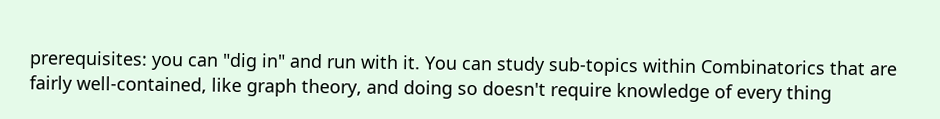prerequisites: you can "dig in" and run with it. You can study sub-topics within Combinatorics that are fairly well-contained, like graph theory, and doing so doesn't require knowledge of every thing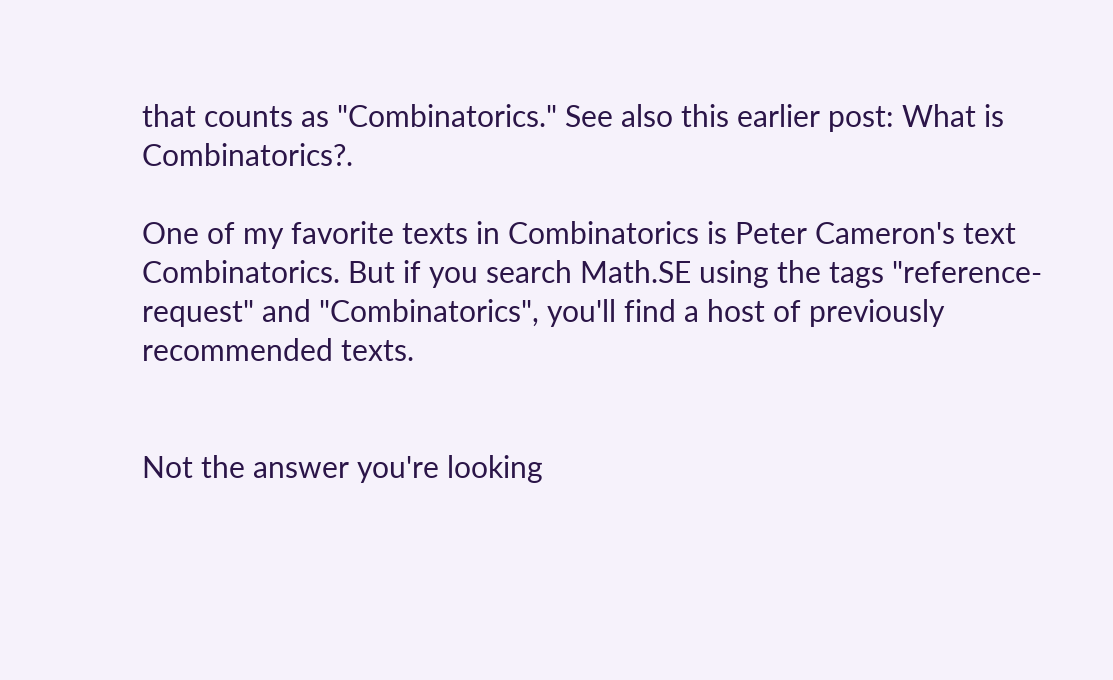that counts as "Combinatorics." See also this earlier post: What is Combinatorics?.

One of my favorite texts in Combinatorics is Peter Cameron's text Combinatorics. But if you search Math.SE using the tags "reference-request" and "Combinatorics", you'll find a host of previously recommended texts.


Not the answer you're looking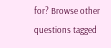for? Browse other questions tagged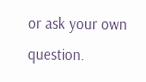or ask your own question.